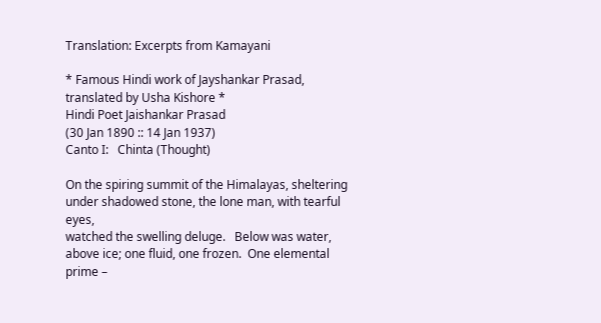Translation: Excerpts from Kamayani

* Famous Hindi work of Jayshankar Prasad, translated by Usha Kishore *
Hindi Poet Jaishankar Prasad
(30 Jan 1890 :: 14 Jan 1937)
Canto I:   Chinta (Thought)

On the spiring summit of the Himalayas, sheltering
under shadowed stone, the lone man, with tearful eyes,
watched the swelling deluge.   Below was water,
above ice; one fluid, one frozen.  One elemental prime –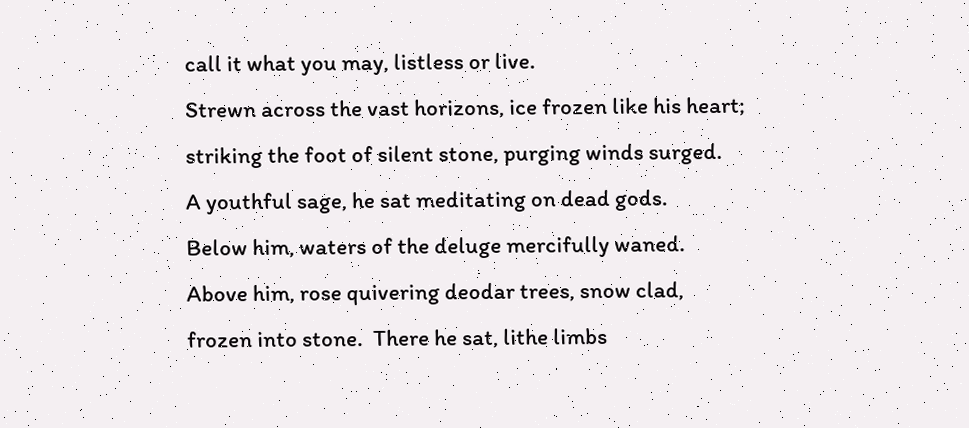call it what you may, listless or live.
Strewn across the vast horizons, ice frozen like his heart;
striking the foot of silent stone, purging winds surged.
A youthful sage, he sat meditating on dead gods.
Below him, waters of the deluge mercifully waned.
Above him, rose quivering deodar trees, snow clad,
frozen into stone.  There he sat, lithe limbs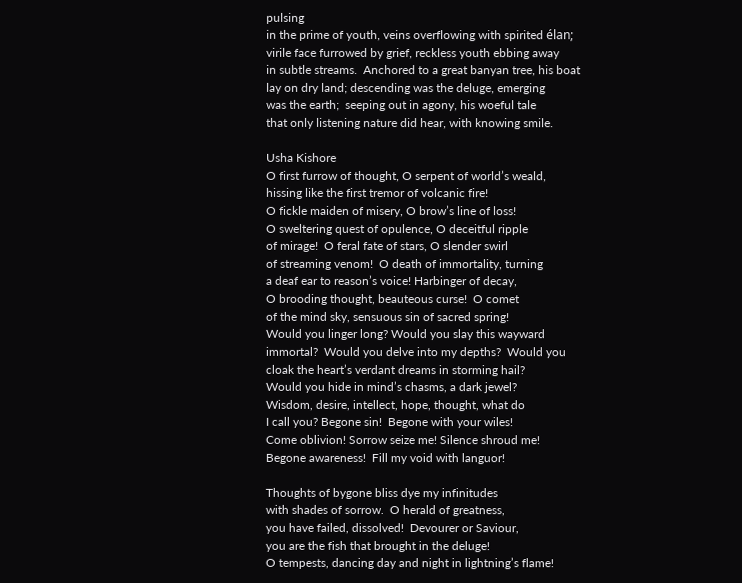pulsing
in the prime of youth, veins overflowing with spirited élan;
virile face furrowed by grief, reckless youth ebbing away
in subtle streams.  Anchored to a great banyan tree, his boat
lay on dry land; descending was the deluge, emerging
was the earth;  seeping out in agony, his woeful tale
that only listening nature did hear, with knowing smile.

Usha Kishore
O first furrow of thought, O serpent of world’s weald,
hissing like the first tremor of volcanic fire!
O fickle maiden of misery, O brow’s line of loss!
O sweltering quest of opulence, O deceitful ripple
of mirage!  O feral fate of stars, O slender swirl
of streaming venom!  O death of immortality, turning
a deaf ear to reason’s voice! Harbinger of decay,
O brooding thought, beauteous curse!  O comet
of the mind sky, sensuous sin of sacred spring!
Would you linger long? Would you slay this wayward
immortal?  Would you delve into my depths?  Would you
cloak the heart’s verdant dreams in storming hail?
Would you hide in mind’s chasms, a dark jewel?
Wisdom, desire, intellect, hope, thought, what do
I call you? Begone sin!  Begone with your wiles!
Come oblivion! Sorrow seize me! Silence shroud me!
Begone awareness!  Fill my void with languor!

Thoughts of bygone bliss dye my infinitudes
with shades of sorrow.  O herald of greatness,
you have failed, dissolved!  Devourer or Saviour,
you are the fish that brought in the deluge!
O tempests, dancing day and night in lightning’s flame!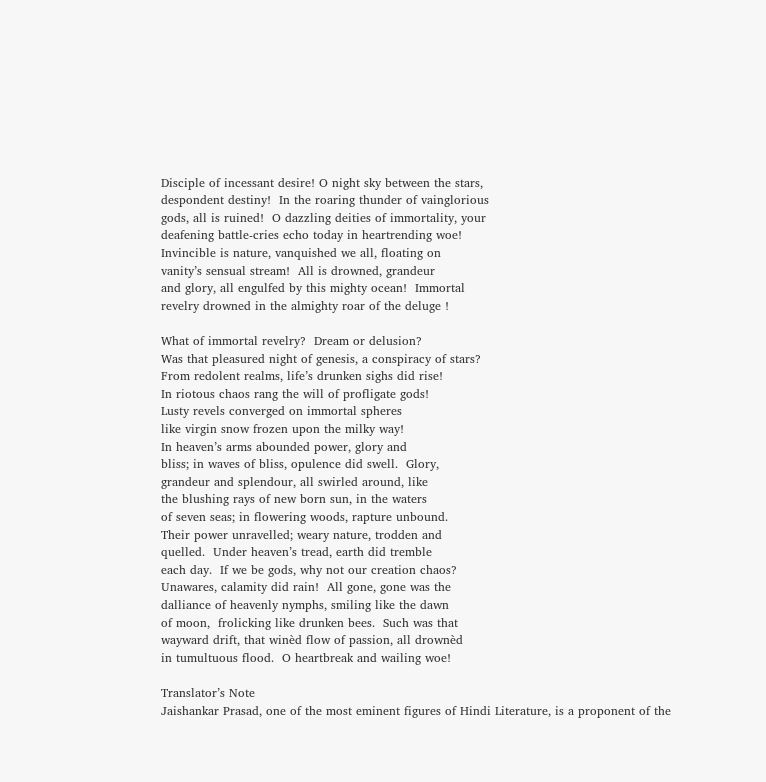Disciple of incessant desire! O night sky between the stars,
despondent destiny!  In the roaring thunder of vainglorious
gods, all is ruined!  O dazzling deities of immortality, your
deafening battle-cries echo today in heartrending woe!
Invincible is nature, vanquished we all, floating on
vanity’s sensual stream!  All is drowned, grandeur
and glory, all engulfed by this mighty ocean!  Immortal
revelry drowned in the almighty roar of the deluge !

What of immortal revelry?  Dream or delusion?
Was that pleasured night of genesis, a conspiracy of stars?
From redolent realms, life’s drunken sighs did rise!
In riotous chaos rang the will of profligate gods!
Lusty revels converged on immortal spheres
like virgin snow frozen upon the milky way!
In heaven’s arms abounded power, glory and
bliss; in waves of bliss, opulence did swell.  Glory,
grandeur and splendour, all swirled around, like
the blushing rays of new born sun, in the waters
of seven seas; in flowering woods, rapture unbound.
Their power unravelled; weary nature, trodden and
quelled.  Under heaven’s tread, earth did tremble
each day.  If we be gods, why not our creation chaos?
Unawares, calamity did rain!  All gone, gone was the
dalliance of heavenly nymphs, smiling like the dawn
of moon,  frolicking like drunken bees.  Such was that
wayward drift, that winèd flow of passion, all drownèd
in tumultuous flood.  O heartbreak and wailing woe!

Translator’s Note
Jaishankar Prasad, one of the most eminent figures of Hindi Literature, is a proponent of the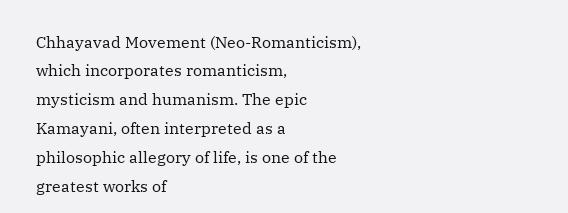Chhayavad Movement (Neo-Romanticism), which incorporates romanticism, mysticism and humanism. The epic Kamayani, often interpreted as a philosophic allegory of life, is one of the greatest works of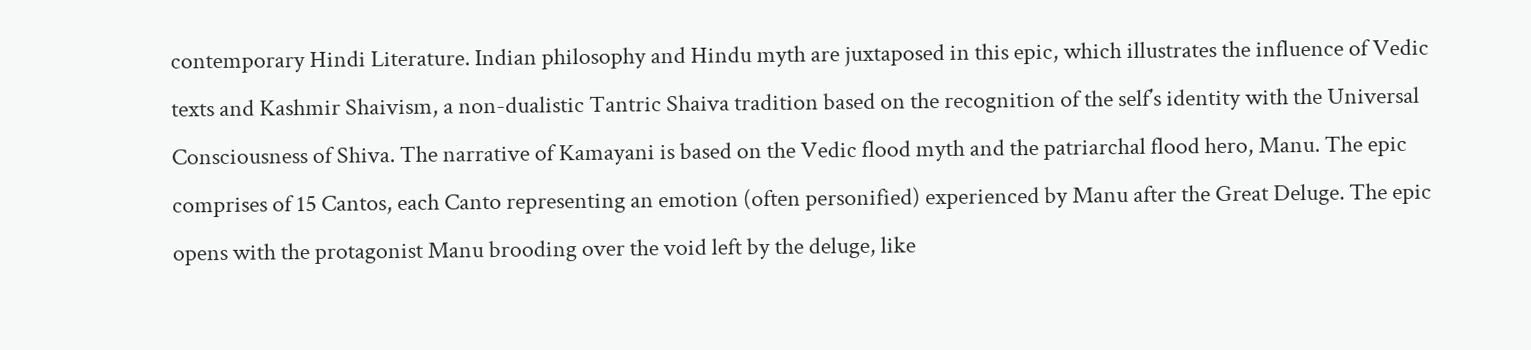contemporary Hindi Literature. Indian philosophy and Hindu myth are juxtaposed in this epic, which illustrates the influence of Vedic texts and Kashmir Shaivism, a non-dualistic Tantric Shaiva tradition based on the recognition of the self’s identity with the Universal Consciousness of Shiva. The narrative of Kamayani is based on the Vedic flood myth and the patriarchal flood hero, Manu. The epic comprises of 15 Cantos, each Canto representing an emotion (often personified) experienced by Manu after the Great Deluge. The epic opens with the protagonist Manu brooding over the void left by the deluge, like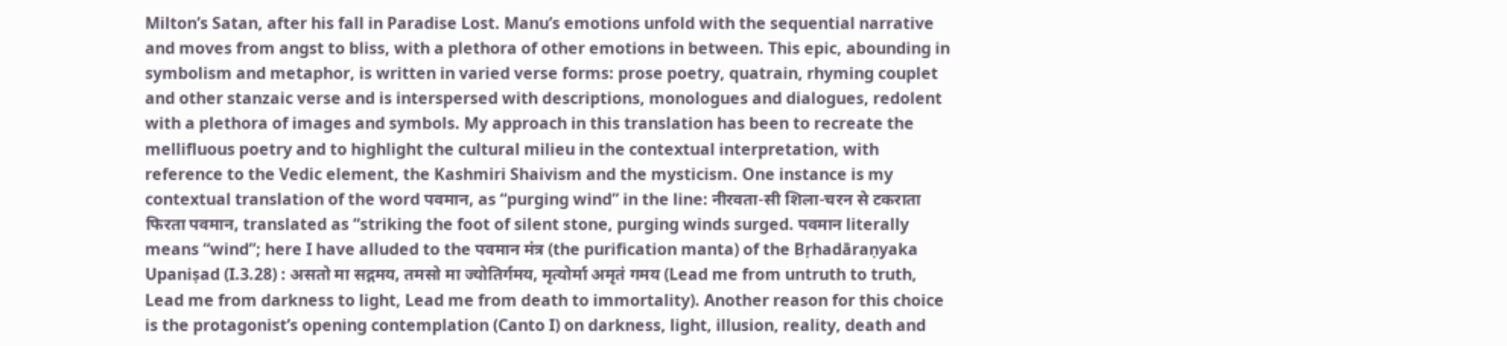Milton’s Satan, after his fall in Paradise Lost. Manu’s emotions unfold with the sequential narrative and moves from angst to bliss, with a plethora of other emotions in between. This epic, abounding in symbolism and metaphor, is written in varied verse forms: prose poetry, quatrain, rhyming couplet and other stanzaic verse and is interspersed with descriptions, monologues and dialogues, redolent with a plethora of images and symbols. My approach in this translation has been to recreate the mellifluous poetry and to highlight the cultural milieu in the contextual interpretation, with reference to the Vedic element, the Kashmiri Shaivism and the mysticism. One instance is my contextual translation of the word पवमान, as “purging wind” in the line: नीरवता-सी शिला-चरन से टकराता फिरता पवमान, translated as “striking the foot of silent stone, purging winds surged. पवमान literally means “wind”; here I have alluded to the पवमान मंत्र (the purification manta) of the Bṛhadāraṇyaka Upaniṣad (I.3.28) : असतो मा सद्गमय, तमसो मा ज्योतिर्गमय, मृत्योर्मा अमृतं गमय (Lead me from untruth to truth, Lead me from darkness to light, Lead me from death to immortality). Another reason for this choice is the protagonist’s opening contemplation (Canto I) on darkness, light, illusion, reality, death and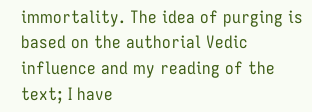immortality. The idea of purging is based on the authorial Vedic influence and my reading of the text; I have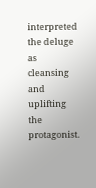interpreted the deluge as cleansing and uplifting the protagonist.